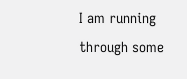I am running through some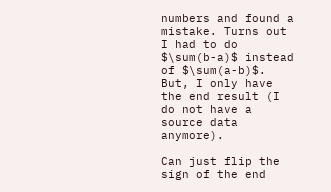numbers and found a mistake. Turns out I had to do $\sum(b-a)$ instead of $\sum(a-b)$. But, I only have the end result (I do not have a source data anymore).

Can just flip the sign of the end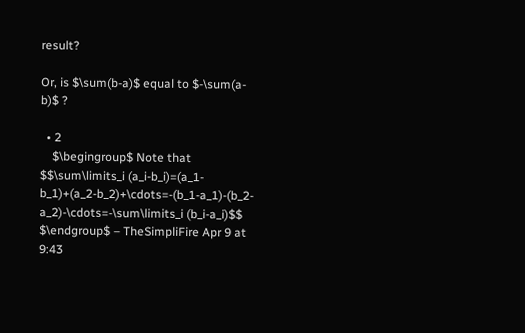result?

Or, is $\sum(b-a)$ equal to $-\sum(a-b)$ ?

  • 2
    $\begingroup$ Note that $$\sum\limits_i (a_i-b_i)=(a_1-b_1)+(a_2-b_2)+\cdots=-(b_1-a_1)-(b_2-a_2)-\cdots=-\sum\limits_i (b_i-a_i)$$ $\endgroup$ – TheSimpliFire Apr 9 at 9:43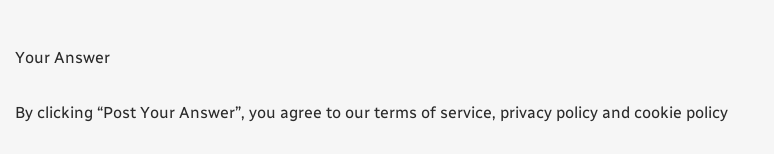Your Answer

By clicking “Post Your Answer”, you agree to our terms of service, privacy policy and cookie policy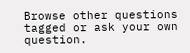Browse other questions tagged or ask your own question.